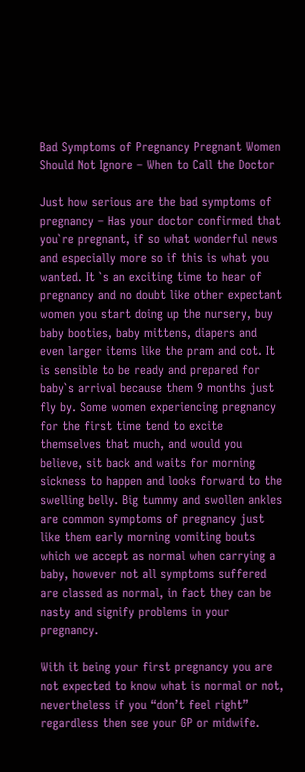Bad Symptoms of Pregnancy Pregnant Women Should Not Ignore – When to Call the Doctor

Just how serious are the bad symptoms of pregnancy – Has your doctor confirmed that you`re pregnant, if so what wonderful news and especially more so if this is what you wanted. It `s an exciting time to hear of pregnancy and no doubt like other expectant women you start doing up the nursery, buy baby booties, baby mittens, diapers and even larger items like the pram and cot. It is sensible to be ready and prepared for baby`s arrival because them 9 months just fly by. Some women experiencing pregnancy for the first time tend to excite themselves that much, and would you believe, sit back and waits for morning sickness to happen and looks forward to the swelling belly. Big tummy and swollen ankles are common symptoms of pregnancy just like them early morning vomiting bouts which we accept as normal when carrying a baby, however not all symptoms suffered are classed as normal, in fact they can be nasty and signify problems in your pregnancy.

With it being your first pregnancy you are not expected to know what is normal or not, nevertheless if you “don’t feel right” regardless then see your GP or midwife.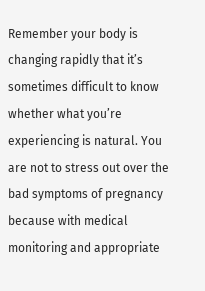Remember your body is changing rapidly that it’s sometimes difficult to know whether what you’re experiencing is natural. You are not to stress out over the bad symptoms of pregnancy because with medical monitoring and appropriate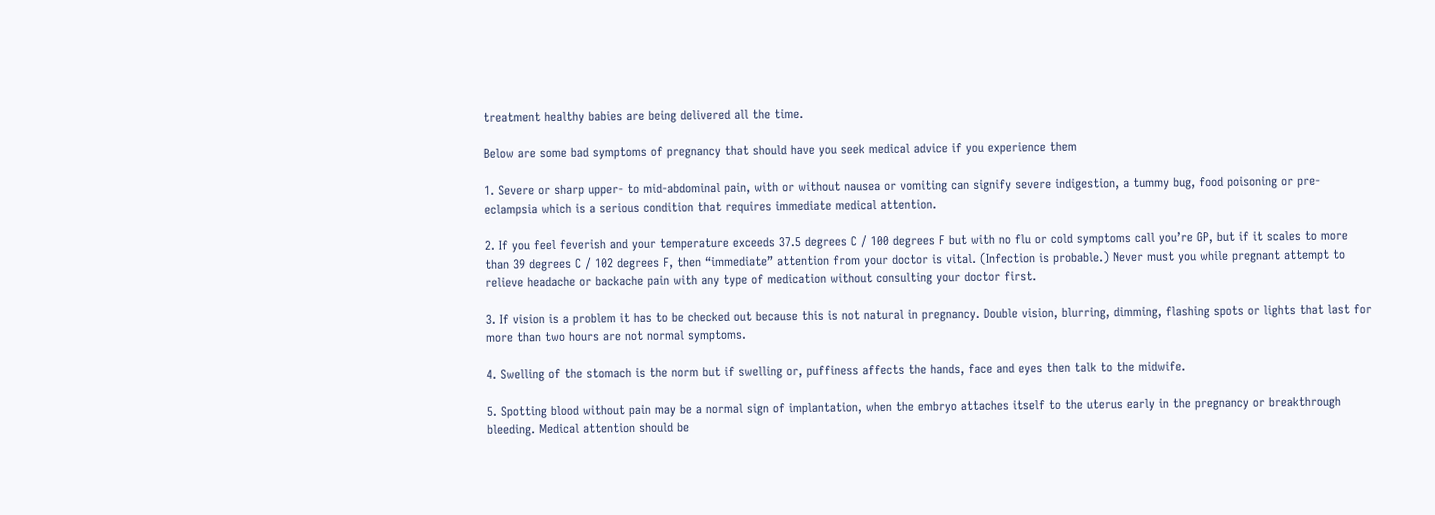treatment healthy babies are being delivered all the time.

Below are some bad symptoms of pregnancy that should have you seek medical advice if you experience them

1. Severe or sharp upper- to mid-abdominal pain, with or without nausea or vomiting can signify severe indigestion, a tummy bug, food poisoning or pre-eclampsia which is a serious condition that requires immediate medical attention.

2. If you feel feverish and your temperature exceeds 37.5 degrees C / 100 degrees F but with no flu or cold symptoms call you’re GP, but if it scales to more than 39 degrees C / 102 degrees F, then “immediate” attention from your doctor is vital. (Infection is probable.) Never must you while pregnant attempt to relieve headache or backache pain with any type of medication without consulting your doctor first.

3. If vision is a problem it has to be checked out because this is not natural in pregnancy. Double vision, blurring, dimming, flashing spots or lights that last for more than two hours are not normal symptoms.

4. Swelling of the stomach is the norm but if swelling or, puffiness affects the hands, face and eyes then talk to the midwife.

5. Spotting blood without pain may be a normal sign of implantation, when the embryo attaches itself to the uterus early in the pregnancy or breakthrough bleeding. Medical attention should be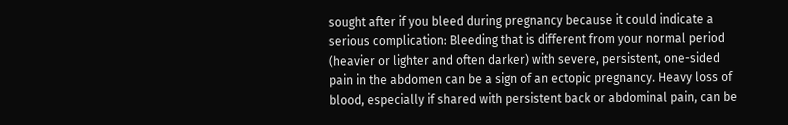sought after if you bleed during pregnancy because it could indicate a serious complication: Bleeding that is different from your normal period (heavier or lighter and often darker) with severe, persistent, one-sided pain in the abdomen can be a sign of an ectopic pregnancy. Heavy loss of blood, especially if shared with persistent back or abdominal pain, can be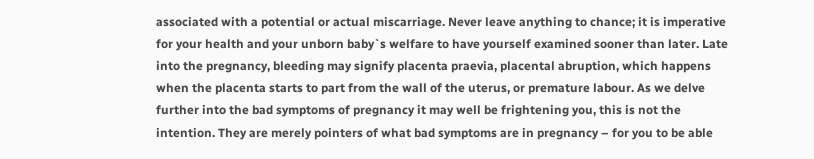associated with a potential or actual miscarriage. Never leave anything to chance; it is imperative for your health and your unborn baby`s welfare to have yourself examined sooner than later. Late into the pregnancy, bleeding may signify placenta praevia, placental abruption, which happens when the placenta starts to part from the wall of the uterus, or premature labour. As we delve further into the bad symptoms of pregnancy it may well be frightening you, this is not the intention. They are merely pointers of what bad symptoms are in pregnancy – for you to be able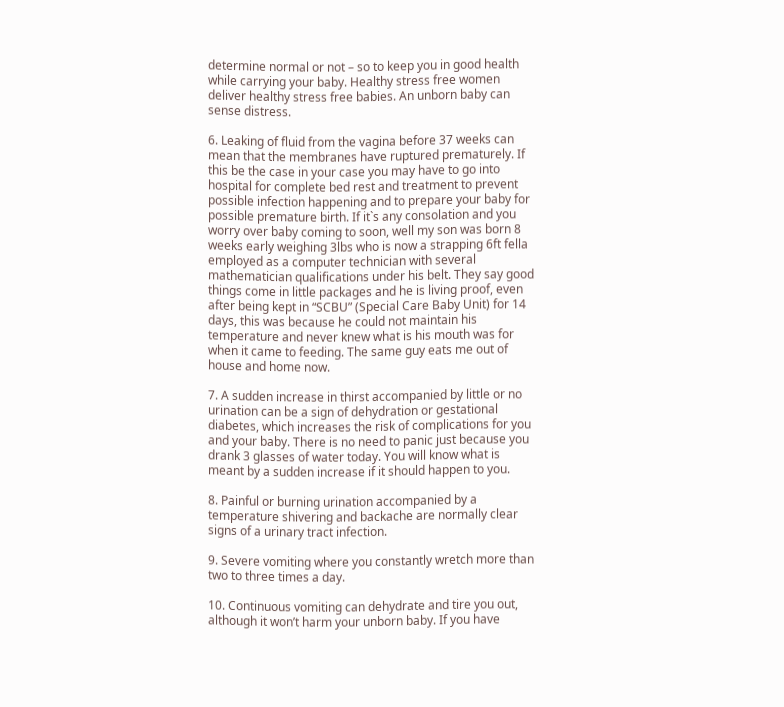determine normal or not – so to keep you in good health while carrying your baby. Healthy stress free women deliver healthy stress free babies. An unborn baby can sense distress.

6. Leaking of fluid from the vagina before 37 weeks can mean that the membranes have ruptured prematurely. If this be the case in your case you may have to go into hospital for complete bed rest and treatment to prevent possible infection happening and to prepare your baby for possible premature birth. If it`s any consolation and you worry over baby coming to soon, well my son was born 8 weeks early weighing 3lbs who is now a strapping 6ft fella employed as a computer technician with several mathematician qualifications under his belt. They say good things come in little packages and he is living proof, even after being kept in “SCBU” (Special Care Baby Unit) for 14 days, this was because he could not maintain his temperature and never knew what is his mouth was for when it came to feeding. The same guy eats me out of house and home now.

7. A sudden increase in thirst accompanied by little or no urination can be a sign of dehydration or gestational diabetes, which increases the risk of complications for you and your baby. There is no need to panic just because you drank 3 glasses of water today. You will know what is meant by a sudden increase if it should happen to you.

8. Painful or burning urination accompanied by a temperature shivering and backache are normally clear signs of a urinary tract infection.

9. Severe vomiting where you constantly wretch more than two to three times a day.

10. Continuous vomiting can dehydrate and tire you out, although it won’t harm your unborn baby. If you have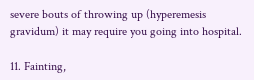severe bouts of throwing up (hyperemesis gravidum) it may require you going into hospital.

11. Fainting,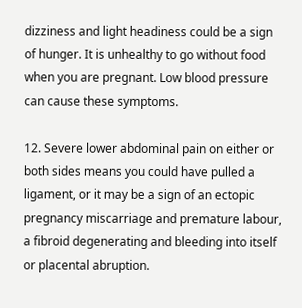dizziness and light headiness could be a sign of hunger. It is unhealthy to go without food when you are pregnant. Low blood pressure can cause these symptoms.

12. Severe lower abdominal pain on either or both sides means you could have pulled a ligament, or it may be a sign of an ectopic pregnancy miscarriage and premature labour, a fibroid degenerating and bleeding into itself or placental abruption.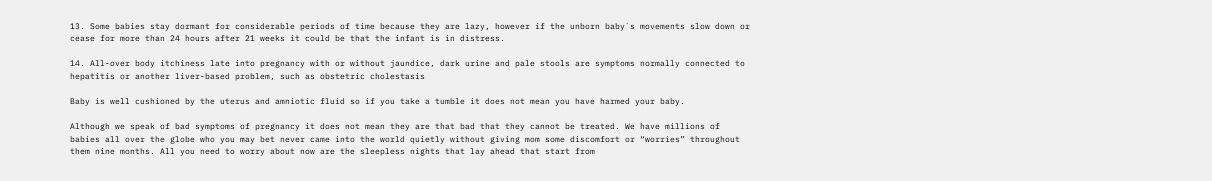13. Some babies stay dormant for considerable periods of time because they are lazy, however if the unborn baby`s movements slow down or cease for more than 24 hours after 21 weeks it could be that the infant is in distress.

14. All-over body itchiness late into pregnancy with or without jaundice, dark urine and pale stools are symptoms normally connected to hepatitis or another liver-based problem, such as obstetric cholestasis

Baby is well cushioned by the uterus and amniotic fluid so if you take a tumble it does not mean you have harmed your baby.

Although we speak of bad symptoms of pregnancy it does not mean they are that bad that they cannot be treated. We have millions of babies all over the globe who you may bet never came into the world quietly without giving mom some discomfort or “worries” throughout them nine months. All you need to worry about now are the sleepless nights that lay ahead that start from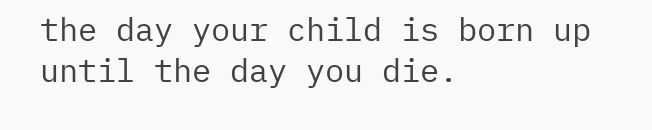the day your child is born up until the day you die.